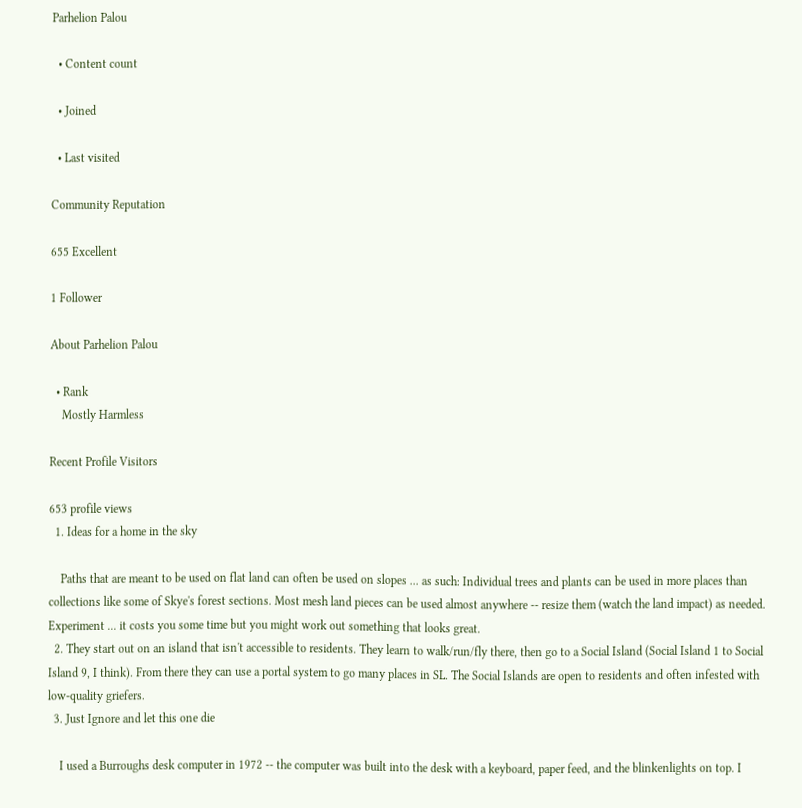Parhelion Palou

  • Content count

  • Joined

  • Last visited

Community Reputation

655 Excellent

1 Follower

About Parhelion Palou

  • Rank
    Mostly Harmless

Recent Profile Visitors

653 profile views
  1. Ideas for a home in the sky

    Paths that are meant to be used on flat land can often be used on slopes ... as such: Individual trees and plants can be used in more places than collections like some of Skye's forest sections. Most mesh land pieces can be used almost anywhere -- resize them (watch the land impact) as needed. Experiment ... it costs you some time but you might work out something that looks great.
  2. They start out on an island that isn't accessible to residents. They learn to walk/run/fly there, then go to a Social Island (Social Island 1 to Social Island 9, I think). From there they can use a portal system to go many places in SL. The Social Islands are open to residents and often infested with low-quality griefers.
  3. Just Ignore and let this one die

    I used a Burroughs desk computer in 1972 -- the computer was built into the desk with a keyboard, paper feed, and the blinkenlights on top. I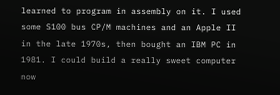learned to program in assembly on it. I used some S100 bus CP/M machines and an Apple II in the late 1970s, then bought an IBM PC in 1981. I could build a really sweet computer now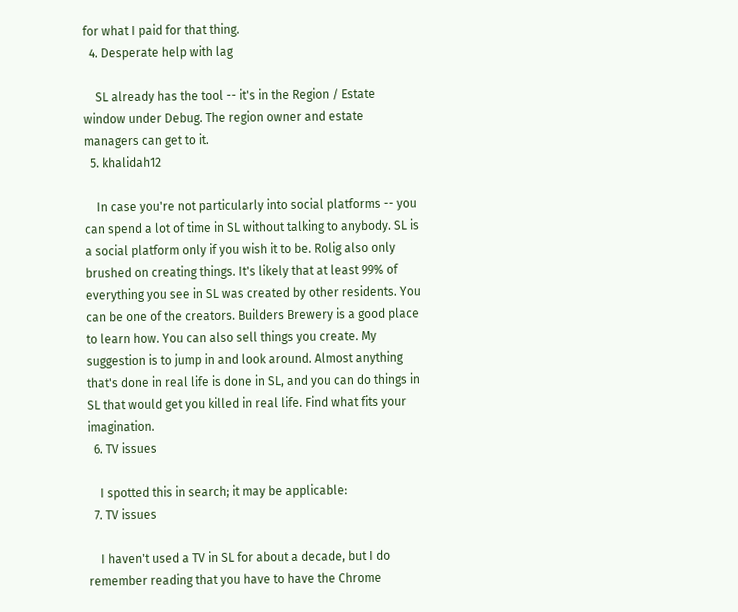for what I paid for that thing.
  4. Desperate help with lag

    SL already has the tool -- it's in the Region / Estate window under Debug. The region owner and estate managers can get to it.
  5. khalidah12

    In case you're not particularly into social platforms -- you can spend a lot of time in SL without talking to anybody. SL is a social platform only if you wish it to be. Rolig also only brushed on creating things. It's likely that at least 99% of everything you see in SL was created by other residents. You can be one of the creators. Builders Brewery is a good place to learn how. You can also sell things you create. My suggestion is to jump in and look around. Almost anything that's done in real life is done in SL, and you can do things in SL that would get you killed in real life. Find what fits your imagination.
  6. TV issues

    I spotted this in search; it may be applicable:
  7. TV issues

    I haven't used a TV in SL for about a decade, but I do remember reading that you have to have the Chrome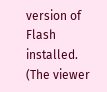version of Flash installed. (The viewer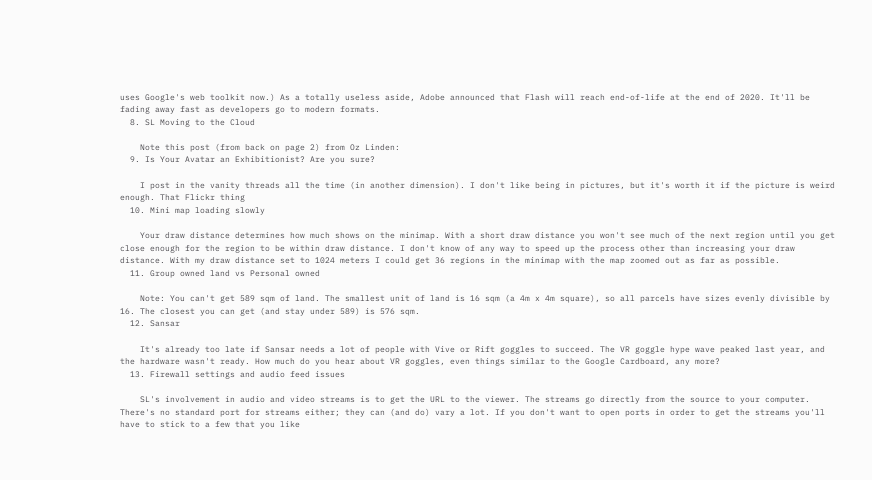uses Google's web toolkit now.) As a totally useless aside, Adobe announced that Flash will reach end-of-life at the end of 2020. It'll be fading away fast as developers go to modern formats.
  8. SL Moving to the Cloud

    Note this post (from back on page 2) from Oz Linden:
  9. Is Your Avatar an Exhibitionist? Are you sure?

    I post in the vanity threads all the time (in another dimension). I don't like being in pictures, but it's worth it if the picture is weird enough. That Flickr thing
  10. Mini map loading slowly

    Your draw distance determines how much shows on the minimap. With a short draw distance you won't see much of the next region until you get close enough for the region to be within draw distance. I don't know of any way to speed up the process other than increasing your draw distance. With my draw distance set to 1024 meters I could get 36 regions in the minimap with the map zoomed out as far as possible.
  11. Group owned land vs Personal owned

    Note: You can't get 589 sqm of land. The smallest unit of land is 16 sqm (a 4m x 4m square), so all parcels have sizes evenly divisible by 16. The closest you can get (and stay under 589) is 576 sqm.
  12. Sansar

    It's already too late if Sansar needs a lot of people with Vive or Rift goggles to succeed. The VR goggle hype wave peaked last year, and the hardware wasn't ready. How much do you hear about VR goggles, even things similar to the Google Cardboard, any more?
  13. Firewall settings and audio feed issues

    SL's involvement in audio and video streams is to get the URL to the viewer. The streams go directly from the source to your computer. There's no standard port for streams either; they can (and do) vary a lot. If you don't want to open ports in order to get the streams you'll have to stick to a few that you like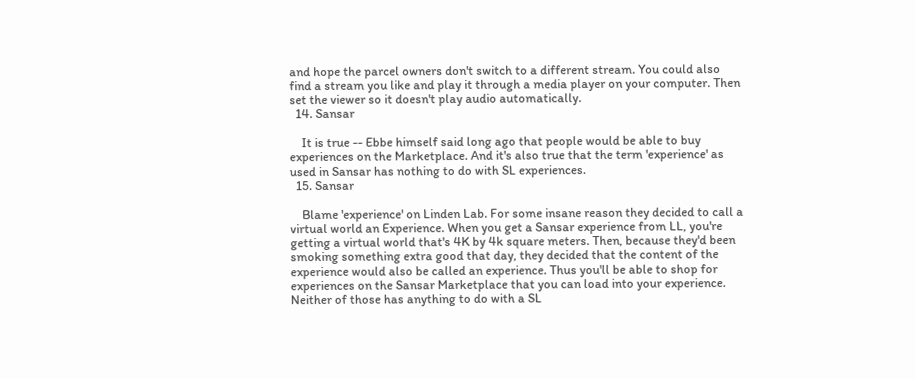and hope the parcel owners don't switch to a different stream. You could also find a stream you like and play it through a media player on your computer. Then set the viewer so it doesn't play audio automatically.
  14. Sansar

    It is true -- Ebbe himself said long ago that people would be able to buy experiences on the Marketplace. And it's also true that the term 'experience' as used in Sansar has nothing to do with SL experiences.
  15. Sansar

    Blame 'experience' on Linden Lab. For some insane reason they decided to call a virtual world an Experience. When you get a Sansar experience from LL, you're getting a virtual world that's 4K by 4k square meters. Then, because they'd been smoking something extra good that day, they decided that the content of the experience would also be called an experience. Thus you'll be able to shop for experiences on the Sansar Marketplace that you can load into your experience. Neither of those has anything to do with a SL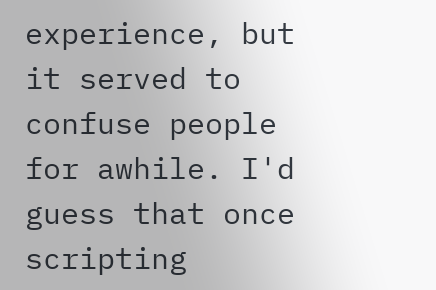experience, but it served to confuse people for awhile. I'd guess that once scripting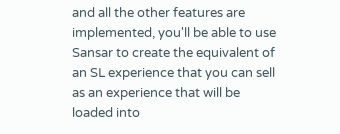and all the other features are implemented, you'll be able to use Sansar to create the equivalent of an SL experience that you can sell as an experience that will be loaded into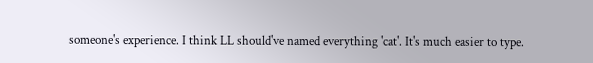someone's experience. I think LL should've named everything 'cat'. It's much easier to type.